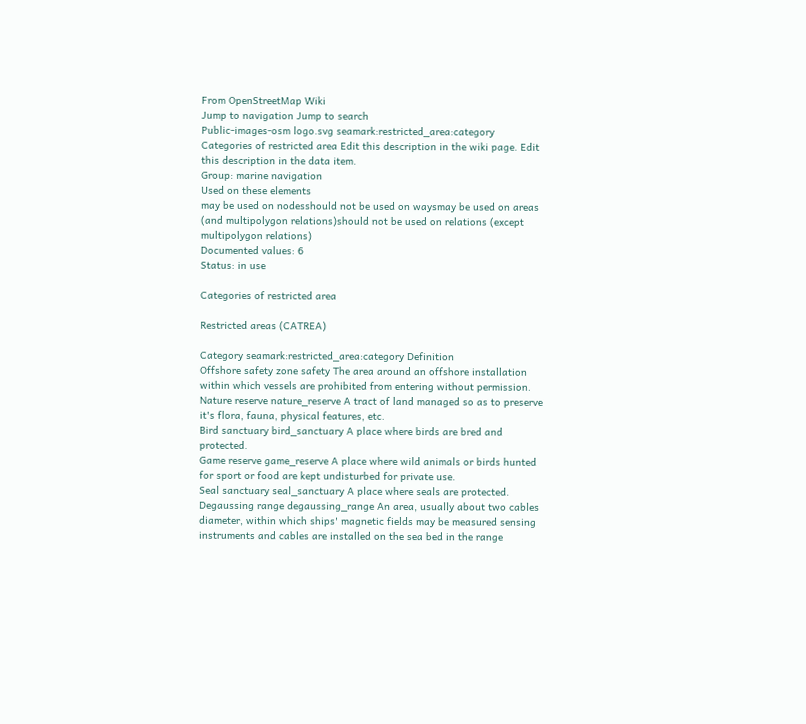From OpenStreetMap Wiki
Jump to navigation Jump to search
Public-images-osm logo.svg seamark:restricted_area:category
Categories of restricted area Edit this description in the wiki page. Edit this description in the data item.
Group: marine navigation
Used on these elements
may be used on nodesshould not be used on waysmay be used on areas (and multipolygon relations)should not be used on relations (except multipolygon relations)
Documented values: 6
Status: in use

Categories of restricted area

Restricted areas (CATREA)

Category seamark:restricted_area:category Definition
Offshore safety zone safety The area around an offshore installation within which vessels are prohibited from entering without permission.
Nature reserve nature_reserve A tract of land managed so as to preserve it's flora, fauna, physical features, etc.
Bird sanctuary bird_sanctuary A place where birds are bred and protected.
Game reserve game_reserve A place where wild animals or birds hunted for sport or food are kept undisturbed for private use.
Seal sanctuary seal_sanctuary A place where seals are protected.
Degaussing range degaussing_range An area, usually about two cables diameter, within which ships' magnetic fields may be measured sensing instruments and cables are installed on the sea bed in the range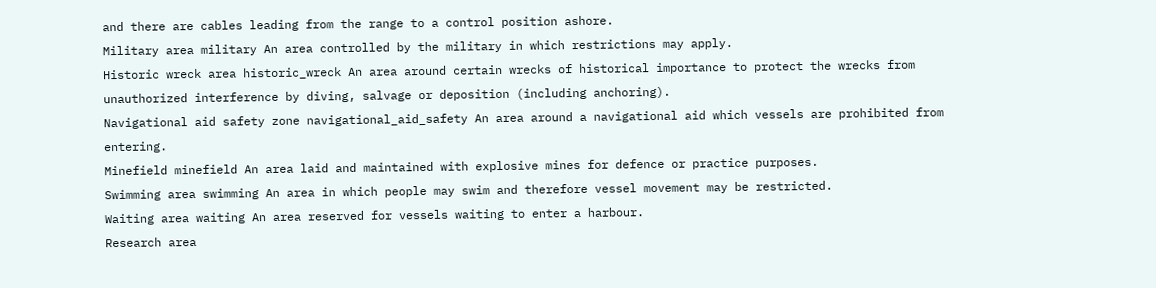and there are cables leading from the range to a control position ashore.
Military area military An area controlled by the military in which restrictions may apply.
Historic wreck area historic_wreck An area around certain wrecks of historical importance to protect the wrecks from unauthorized interference by diving, salvage or deposition (including anchoring).
Navigational aid safety zone navigational_aid_safety An area around a navigational aid which vessels are prohibited from entering.
Minefield minefield An area laid and maintained with explosive mines for defence or practice purposes.
Swimming area swimming An area in which people may swim and therefore vessel movement may be restricted.
Waiting area waiting An area reserved for vessels waiting to enter a harbour.
Research area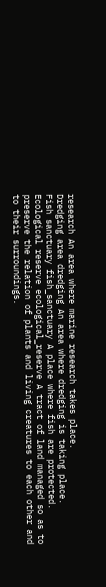research An area where marine research takes place.
Dredging area dredging An area where dredging is taking place.
Fish sanctuary fish_sanctuary A place where fish are protected.
Ecological reserve ecological_reserve A tract of land managed so as to preserve the relation of plants and living creatures to each other and to their surroundings.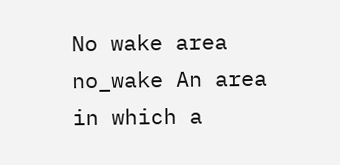No wake area no_wake An area in which a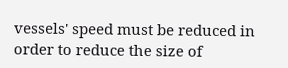vessels' speed must be reduced in order to reduce the size of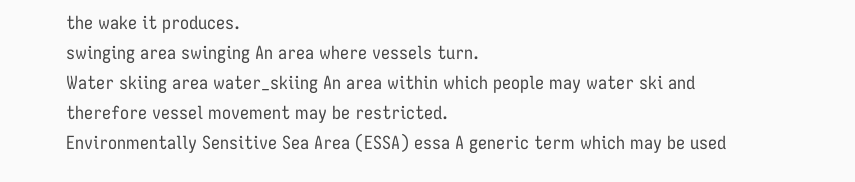the wake it produces.
swinging area swinging An area where vessels turn.
Water skiing area water_skiing An area within which people may water ski and therefore vessel movement may be restricted.
Environmentally Sensitive Sea Area (ESSA) essa A generic term which may be used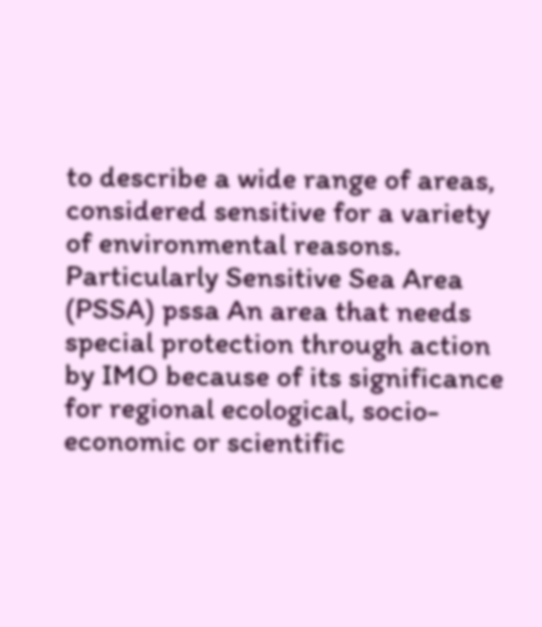to describe a wide range of areas, considered sensitive for a variety of environmental reasons.
Particularly Sensitive Sea Area (PSSA) pssa An area that needs special protection through action by IMO because of its significance for regional ecological, socio-economic or scientific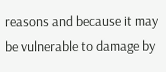reasons and because it may be vulnerable to damage by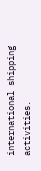international shipping activities.